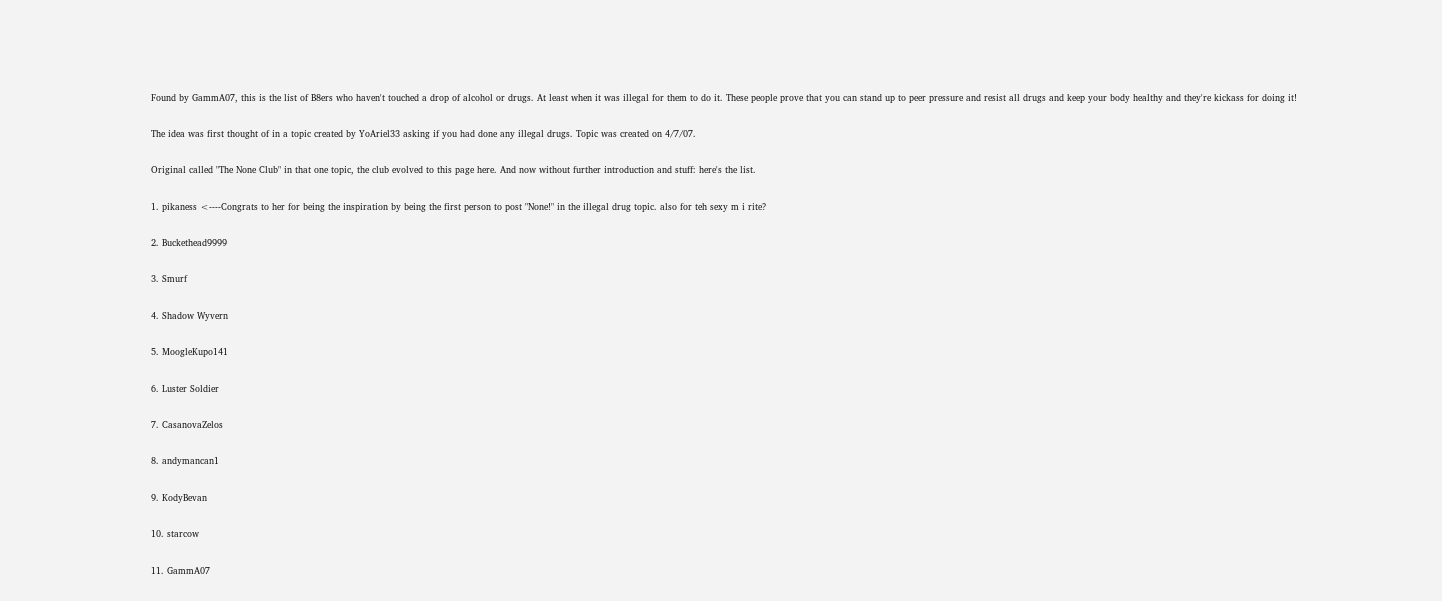Found by GammA07, this is the list of B8ers who haven't touched a drop of alcohol or drugs. At least when it was illegal for them to do it. These people prove that you can stand up to peer pressure and resist all drugs and keep your body healthy and they're kickass for doing it!

The idea was first thought of in a topic created by YoAriel33 asking if you had done any illegal drugs. Topic was created on 4/7/07.

Original called "The None Club" in that one topic, the club evolved to this page here. And now without further introduction and stuff: here's the list.

1. pikaness <----Congrats to her for being the inspiration by being the first person to post "None!" in the illegal drug topic. also for teh sexy m i rite?

2. Buckethead9999

3. Smurf

4. Shadow Wyvern

5. MoogleKupo141

6. Luster Soldier

7. CasanovaZelos

8. andymancan1

9. KodyBevan

10. starcow

11. GammA07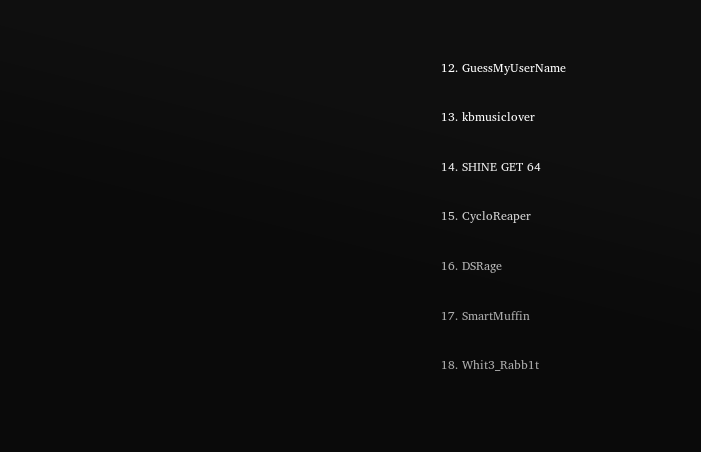12. GuessMyUserName

13. kbmusiclover

14. SHINE GET 64

15. CycloReaper

16. DSRage

17. SmartMuffin

18. Whit3_Rabb1t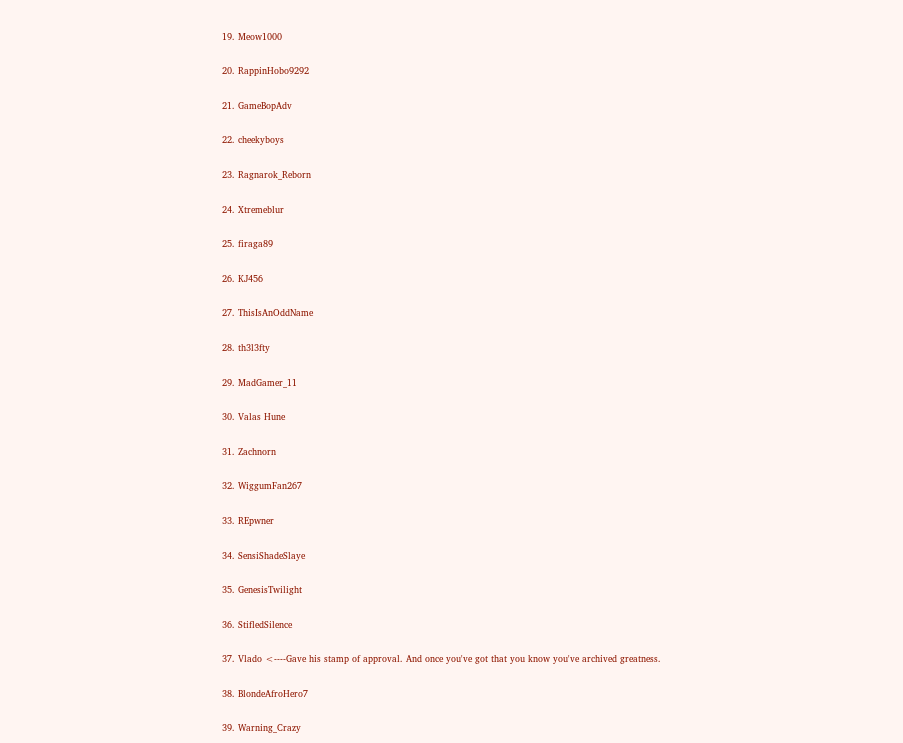19. Meow1000

20. RappinHobo9292

21. GameBopAdv

22. cheekyboys

23. Ragnarok_Reborn

24. Xtremeblur

25. firaga89

26. KJ456

27. ThisIsAnOddName

28. th3l3fty

29. MadGamer_11

30. Valas Hune

31. Zachnorn

32. WiggumFan267

33. REpwner

34. SensiShadeSlaye

35. GenesisTwilight

36. StifledSilence

37. Vlado <----Gave his stamp of approval. And once you've got that you know you've archived greatness.

38. BlondeAfroHero7

39. Warning_Crazy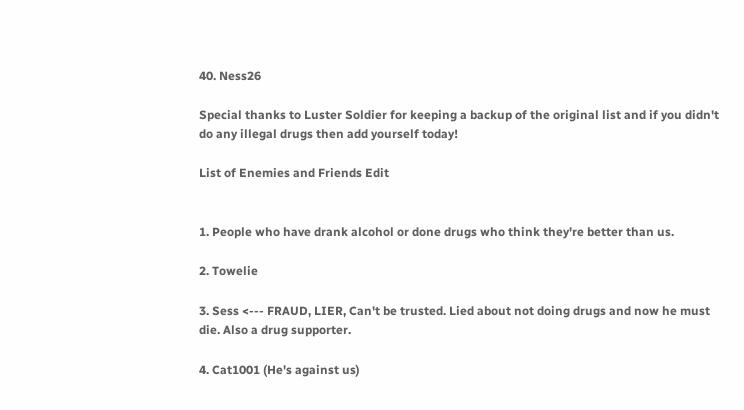40. Ness26

Special thanks to Luster Soldier for keeping a backup of the original list and if you didn't do any illegal drugs then add yourself today!

List of Enemies and Friends Edit


1. People who have drank alcohol or done drugs who think they're better than us.

2. Towelie

3. Sess <--- FRAUD, LIER, Can't be trusted. Lied about not doing drugs and now he must die. Also a drug supporter.

4. Cat1001 (He's against us)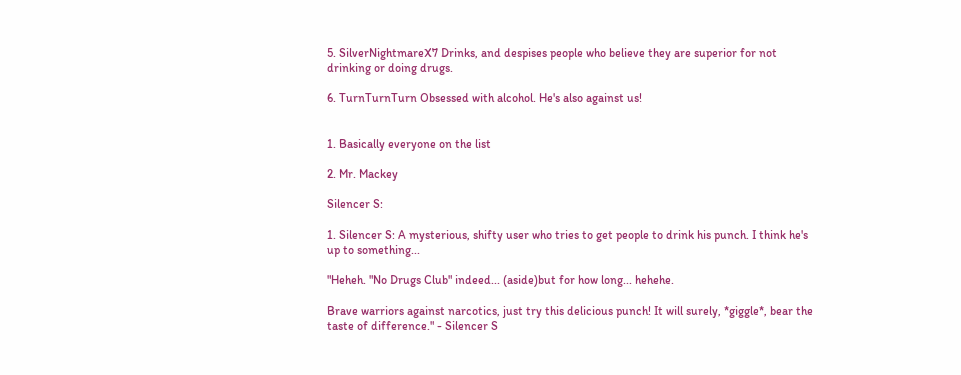5. SilverNightmareX7 Drinks, and despises people who believe they are superior for not drinking or doing drugs.

6. TurnTurnTurn Obsessed with alcohol. He's also against us!


1. Basically everyone on the list

2. Mr. Mackey

Silencer S:

1. Silencer S: A mysterious, shifty user who tries to get people to drink his punch. I think he's up to something...

"Heheh. "No Drugs Club" indeed... (aside)but for how long... hehehe.

Brave warriors against narcotics, just try this delicious punch! It will surely, *giggle*, bear the taste of difference." - Silencer S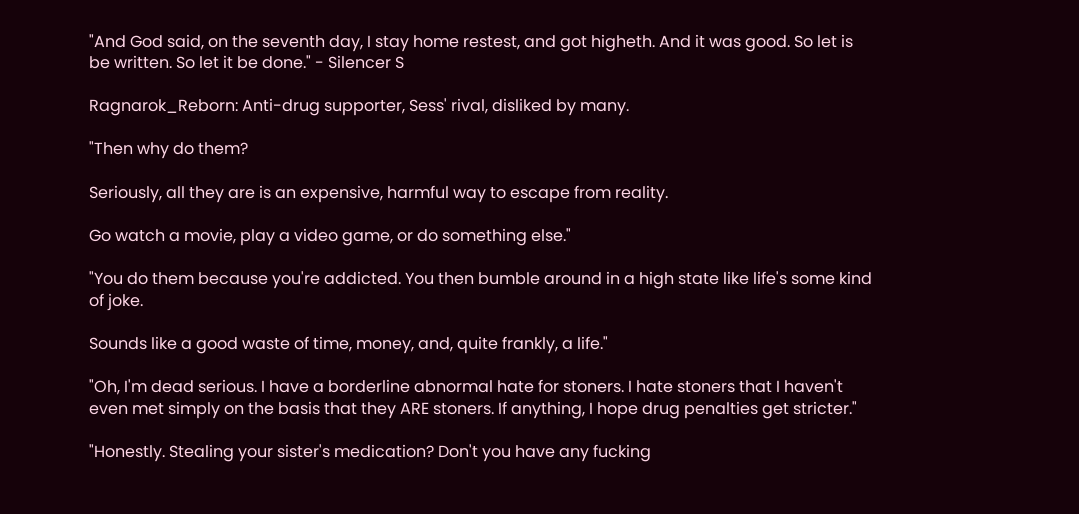"And God said, on the seventh day, I stay home restest, and got higheth. And it was good. So let is be written. So let it be done." - Silencer S

Ragnarok_Reborn: Anti-drug supporter, Sess' rival, disliked by many.

"Then why do them?

Seriously, all they are is an expensive, harmful way to escape from reality.

Go watch a movie, play a video game, or do something else."

"You do them because you're addicted. You then bumble around in a high state like life's some kind of joke.

Sounds like a good waste of time, money, and, quite frankly, a life."

"Oh, I'm dead serious. I have a borderline abnormal hate for stoners. I hate stoners that I haven't even met simply on the basis that they ARE stoners. If anything, I hope drug penalties get stricter."

"Honestly. Stealing your sister's medication? Don't you have any fucking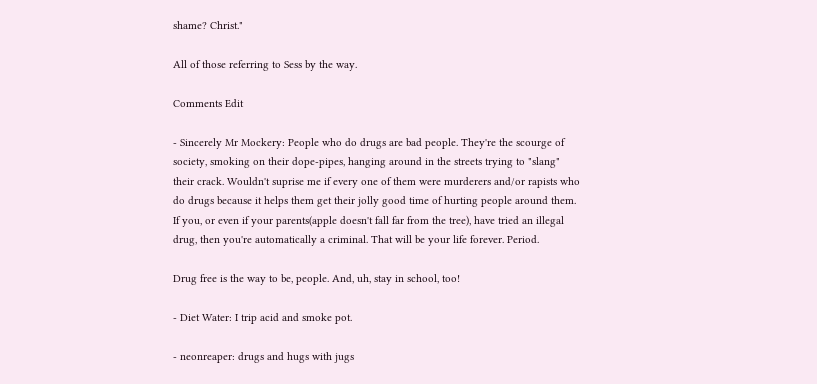shame? Christ."

All of those referring to Sess by the way.

Comments Edit

- Sincerely Mr Mockery: People who do drugs are bad people. They're the scourge of society, smoking on their dope-pipes, hanging around in the streets trying to "slang" their crack. Wouldn't suprise me if every one of them were murderers and/or rapists who do drugs because it helps them get their jolly good time of hurting people around them. If you, or even if your parents(apple doesn't fall far from the tree), have tried an illegal drug, then you're automatically a criminal. That will be your life forever. Period.

Drug free is the way to be, people. And, uh, stay in school, too!

- Diet Water: I trip acid and smoke pot.

- neonreaper: drugs and hugs with jugs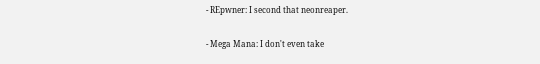- REpwner: I second that neonreaper.

- Mega Mana: I don't even take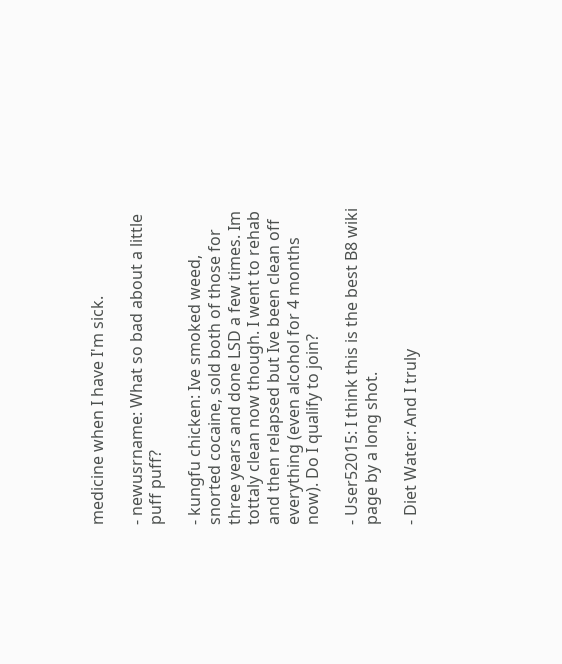medicine when I have I'm sick.

- newusrname: What so bad about a little puff puff?

- kungfu chicken: Ive smoked weed, snorted cocaine, sold both of those for three years and done LSD a few times. Im tottaly clean now though. I went to rehab and then relapsed but Ive been clean off everything (even alcohol for 4 months now). Do I qualify to join?

- User52015: I think this is the best B8 wiki page by a long shot.

- Diet Water: And I truly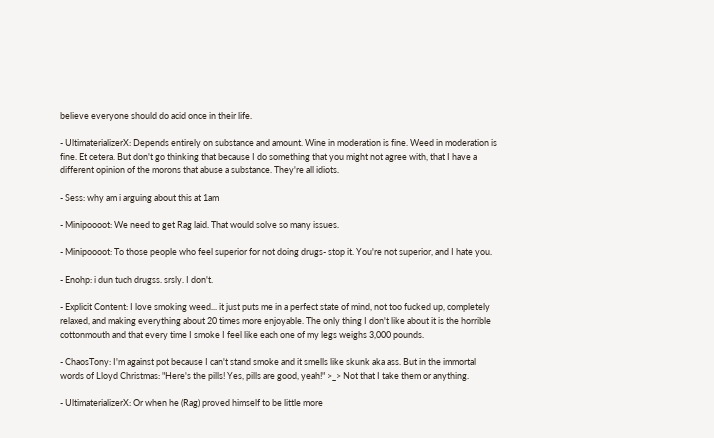believe everyone should do acid once in their life.

- UltimaterializerX: Depends entirely on substance and amount. Wine in moderation is fine. Weed in moderation is fine. Et cetera. But don't go thinking that because I do something that you might not agree with, that I have a different opinion of the morons that abuse a substance. They're all idiots.

- Sess: why am i arguing about this at 1am

- Minipoooot: We need to get Rag laid. That would solve so many issues.

- Minipoooot: To those people who feel superior for not doing drugs- stop it. You're not superior, and I hate you.

- Enohp: i dun tuch drugss. srsly. I don't.

- Explicit Content: I love smoking weed... it just puts me in a perfect state of mind, not too fucked up, completely relaxed, and making everything about 20 times more enjoyable. The only thing I don't like about it is the horrible cottonmouth and that every time I smoke I feel like each one of my legs weighs 3,000 pounds.

- ChaosTony: I'm against pot because I can't stand smoke and it smells like skunk aka ass. But in the immortal words of Lloyd Christmas: "Here's the pills! Yes, pills are good, yeah!" >_> Not that I take them or anything.

- UltimaterializerX: Or when he (Rag) proved himself to be little more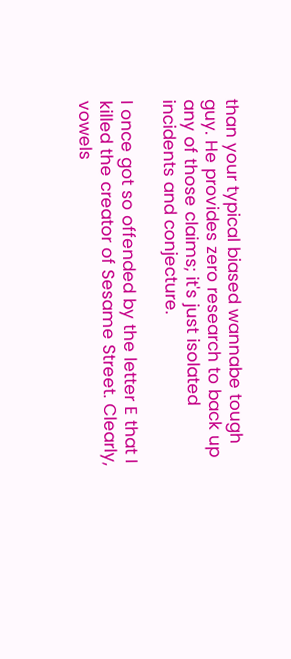than your typical biased wannabe tough guy. He provides zero research to back up any of those claims; it's just isolated incidents and conjecture.

I once got so offended by the letter E that I killed the creator of Sesame Street. Clearly, vowels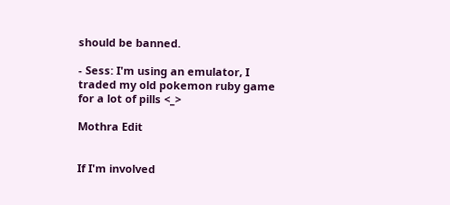should be banned.

- Sess: I'm using an emulator, I traded my old pokemon ruby game for a lot of pills <_>

Mothra Edit


If I'm involved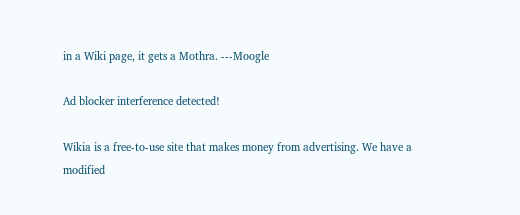in a Wiki page, it gets a Mothra. ---Moogle

Ad blocker interference detected!

Wikia is a free-to-use site that makes money from advertising. We have a modified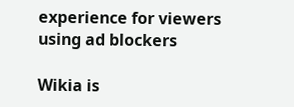experience for viewers using ad blockers

Wikia is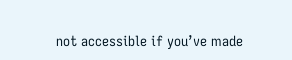not accessible if you’ve made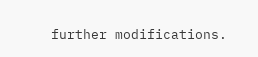further modifications.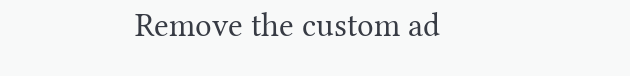Remove the custom ad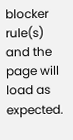blocker rule(s) and the page will load as expected.